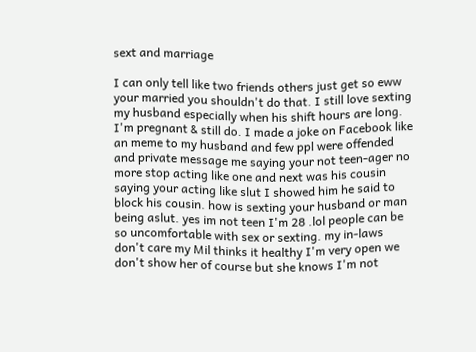sext and marriage

I can only tell like two friends others just get so eww your married you shouldn't do that. I still love sexting my husband especially when his shift hours are long. I'm pregnant & still do. I made a joke on Facebook like an meme to my husband and few ppl were offended and private message me saying your not teen-ager no more stop acting like one and next was his cousin saying your acting like slut I showed him he said to block his cousin. how is sexting your husband or man being aslut. yes im not teen I'm 28 .lol people can be so uncomfortable with sex or sexting. my in-laws don't care my Mil thinks it healthy I'm very open we don't show her of course but she knows I'm not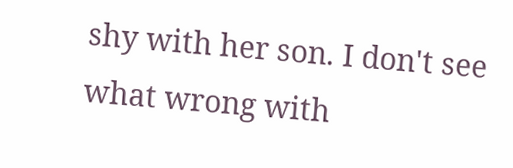shy with her son. I don't see what wrong with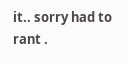it.. sorry had to rant .